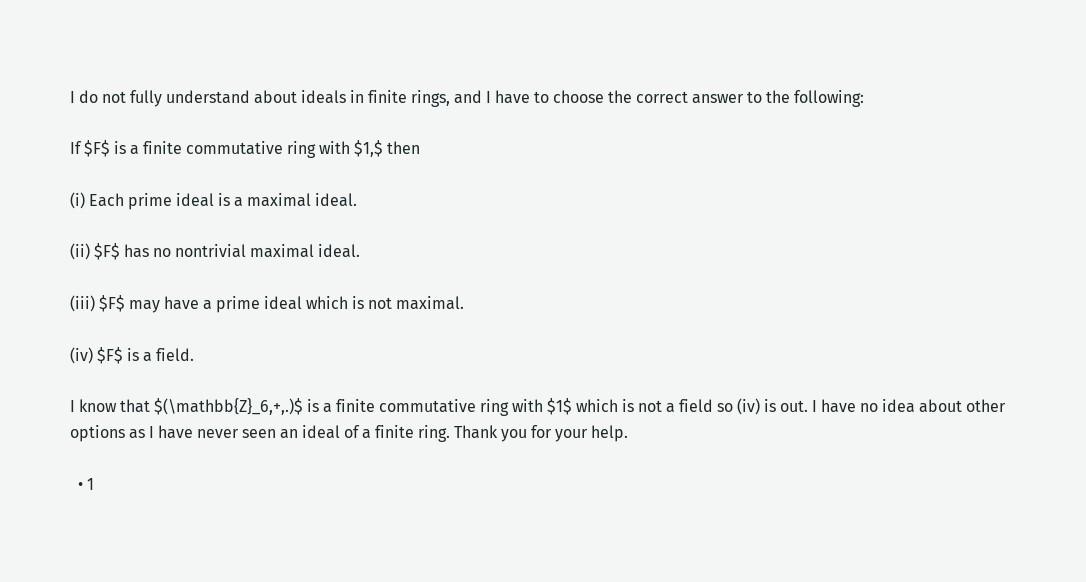I do not fully understand about ideals in finite rings, and I have to choose the correct answer to the following:

If $F$ is a finite commutative ring with $1,$ then

(i) Each prime ideal is a maximal ideal.

(ii) $F$ has no nontrivial maximal ideal.

(iii) $F$ may have a prime ideal which is not maximal.

(iv) $F$ is a field.

I know that $(\mathbb{Z}_6,+,.)$ is a finite commutative ring with $1$ which is not a field so (iv) is out. I have no idea about other options as I have never seen an ideal of a finite ring. Thank you for your help.

  • 1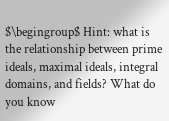$\begingroup$ Hint: what is the relationship between prime ideals, maximal ideals, integral domains, and fields? What do you know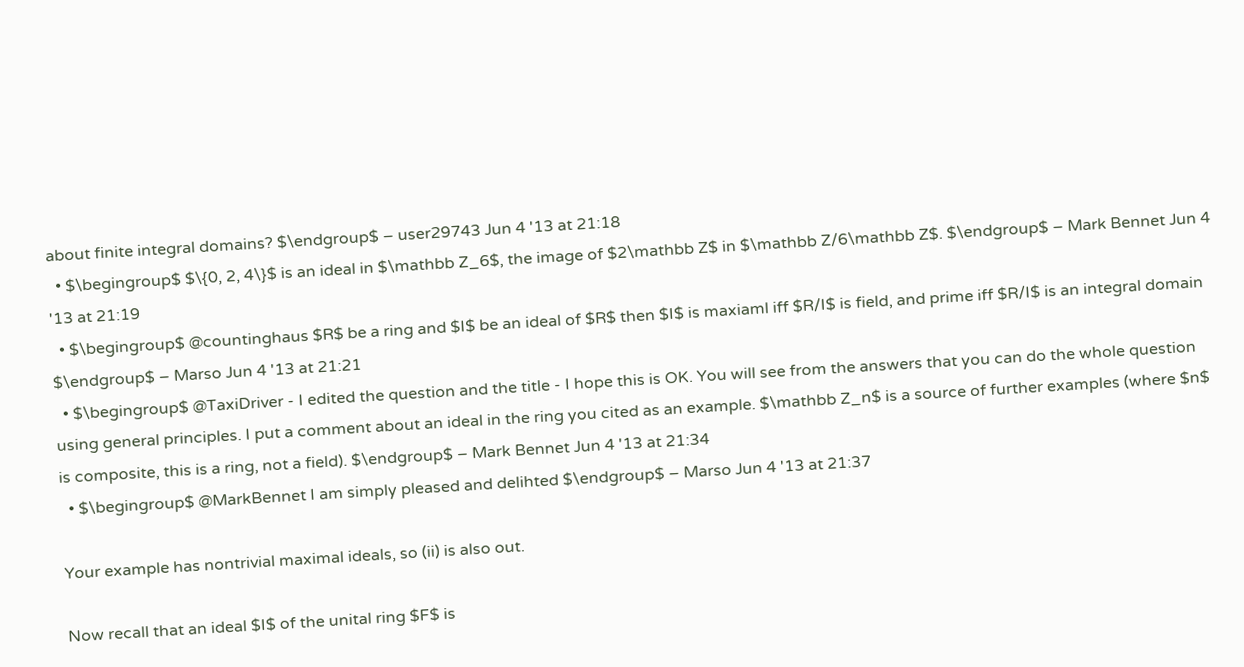about finite integral domains? $\endgroup$ – user29743 Jun 4 '13 at 21:18
  • $\begingroup$ $\{0, 2, 4\}$ is an ideal in $\mathbb Z_6$, the image of $2\mathbb Z$ in $\mathbb Z/6\mathbb Z$. $\endgroup$ – Mark Bennet Jun 4 '13 at 21:19
  • $\begingroup$ @countinghaus $R$ be a ring and $I$ be an ideal of $R$ then $I$ is maxiaml iff $R/I$ is field, and prime iff $R/I$ is an integral domain $\endgroup$ – Marso Jun 4 '13 at 21:21
  • $\begingroup$ @TaxiDriver - I edited the question and the title - I hope this is OK. You will see from the answers that you can do the whole question using general principles. I put a comment about an ideal in the ring you cited as an example. $\mathbb Z_n$ is a source of further examples (where $n$ is composite, this is a ring, not a field). $\endgroup$ – Mark Bennet Jun 4 '13 at 21:34
  • $\begingroup$ @MarkBennet I am simply pleased and delihted $\endgroup$ – Marso Jun 4 '13 at 21:37

Your example has nontrivial maximal ideals, so (ii) is also out.

Now recall that an ideal $I$ of the unital ring $F$ is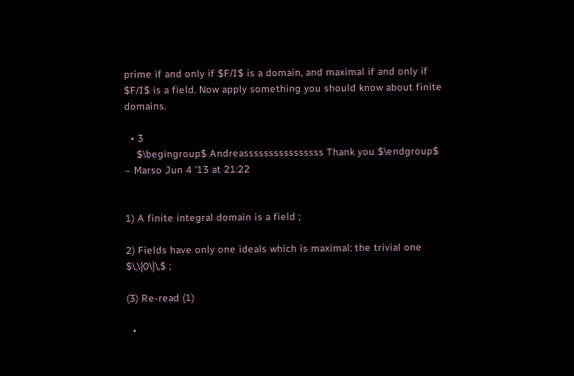prime if and only if $F/I$ is a domain, and maximal if and only if $F/I$ is a field. Now apply something you should know about finite domains.

  • 3
    $\begingroup$ Andreassssssssssssssss Thank you $\endgroup$ – Marso Jun 4 '13 at 21:22


1) A finite integral domain is a field ;

2) Fields have only one ideals which is maximal: the trivial one $\,\{0\}\,$ ;

(3) Re-read (1)

  •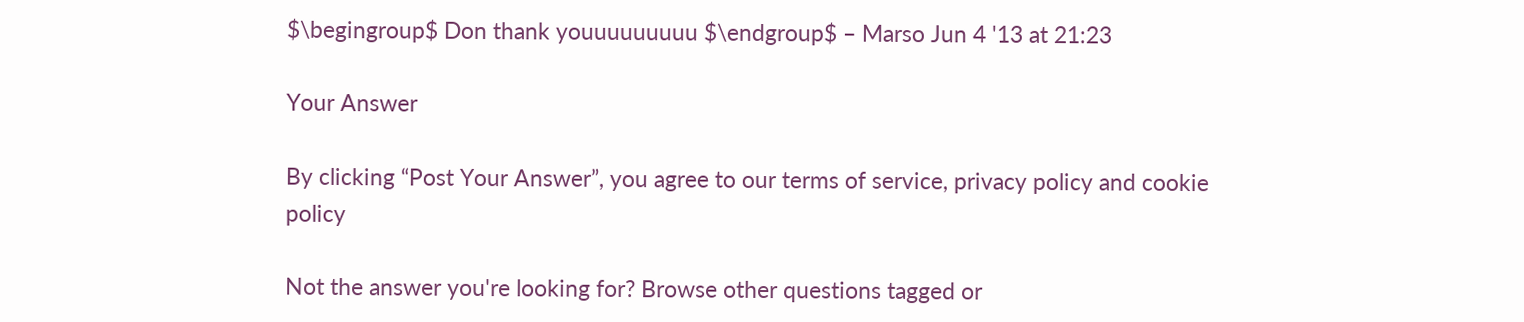$\begingroup$ Don thank youuuuuuuuu $\endgroup$ – Marso Jun 4 '13 at 21:23

Your Answer

By clicking “Post Your Answer”, you agree to our terms of service, privacy policy and cookie policy

Not the answer you're looking for? Browse other questions tagged or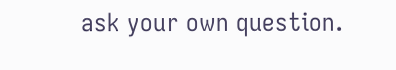ask your own question.